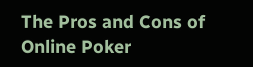The Pros and Cons of Online Poker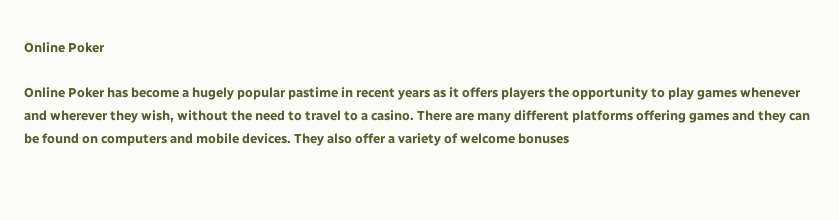Online Poker

Online Poker has become a hugely popular pastime in recent years as it offers players the opportunity to play games whenever and wherever they wish, without the need to travel to a casino. There are many different platforms offering games and they can be found on computers and mobile devices. They also offer a variety of welcome bonuses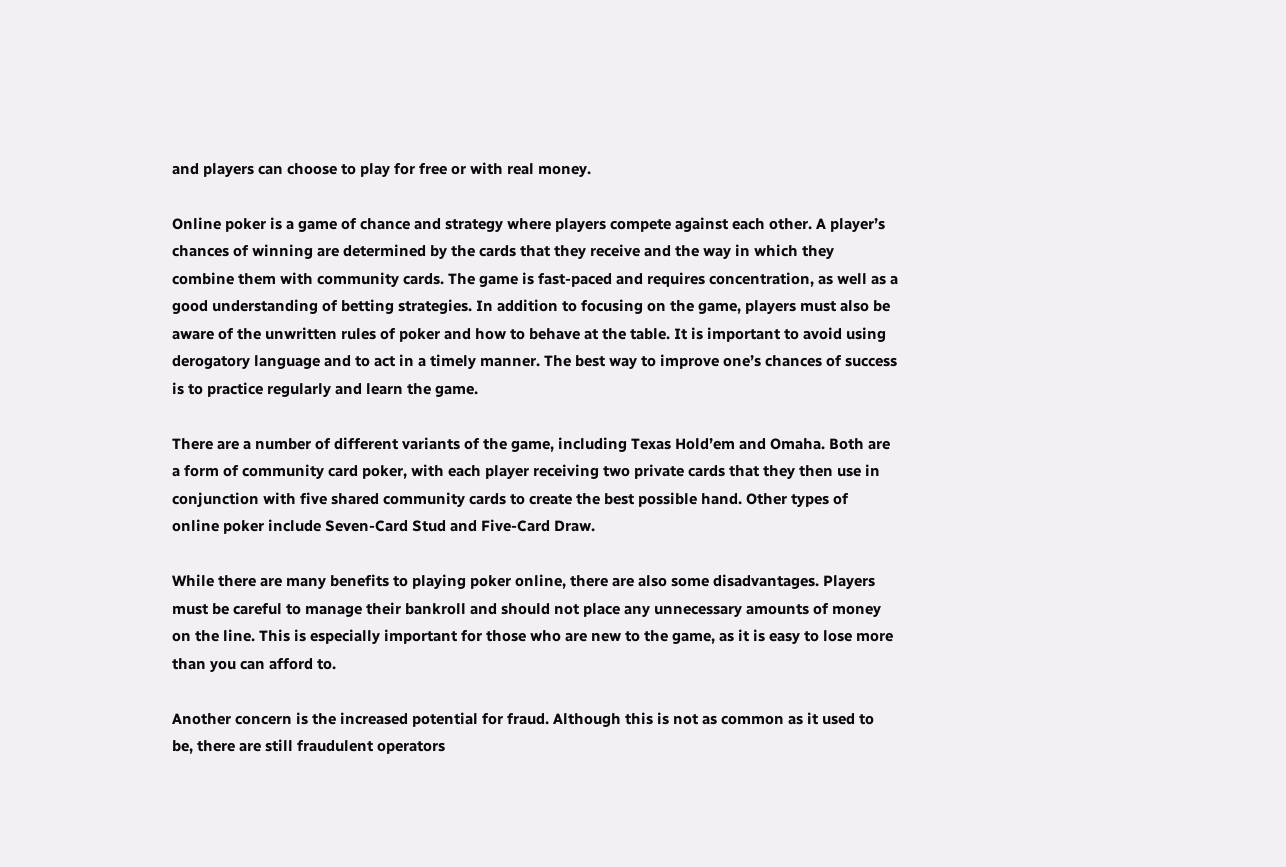and players can choose to play for free or with real money.

Online poker is a game of chance and strategy where players compete against each other. A player’s chances of winning are determined by the cards that they receive and the way in which they combine them with community cards. The game is fast-paced and requires concentration, as well as a good understanding of betting strategies. In addition to focusing on the game, players must also be aware of the unwritten rules of poker and how to behave at the table. It is important to avoid using derogatory language and to act in a timely manner. The best way to improve one’s chances of success is to practice regularly and learn the game.

There are a number of different variants of the game, including Texas Hold’em and Omaha. Both are a form of community card poker, with each player receiving two private cards that they then use in conjunction with five shared community cards to create the best possible hand. Other types of online poker include Seven-Card Stud and Five-Card Draw.

While there are many benefits to playing poker online, there are also some disadvantages. Players must be careful to manage their bankroll and should not place any unnecessary amounts of money on the line. This is especially important for those who are new to the game, as it is easy to lose more than you can afford to.

Another concern is the increased potential for fraud. Although this is not as common as it used to be, there are still fraudulent operators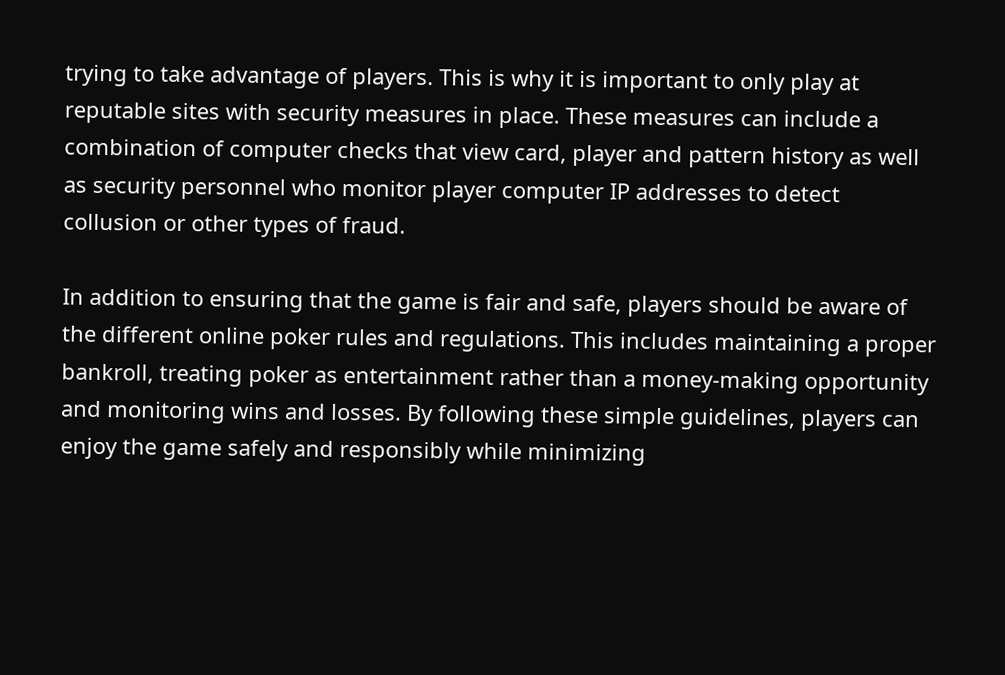trying to take advantage of players. This is why it is important to only play at reputable sites with security measures in place. These measures can include a combination of computer checks that view card, player and pattern history as well as security personnel who monitor player computer IP addresses to detect collusion or other types of fraud.

In addition to ensuring that the game is fair and safe, players should be aware of the different online poker rules and regulations. This includes maintaining a proper bankroll, treating poker as entertainment rather than a money-making opportunity and monitoring wins and losses. By following these simple guidelines, players can enjoy the game safely and responsibly while minimizing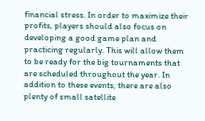financial stress. In order to maximize their profits, players should also focus on developing a good game plan and practicing regularly. This will allow them to be ready for the big tournaments that are scheduled throughout the year. In addition to these events, there are also plenty of small satellite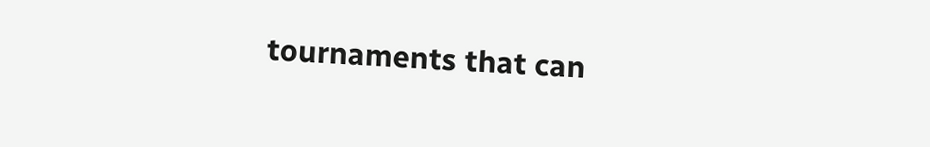tournaments that can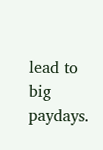lead to big paydays.